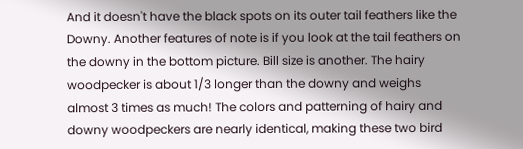And it doesn't have the black spots on its outer tail feathers like the Downy. Another features of note is if you look at the tail feathers on the downy in the bottom picture. Bill size is another. The hairy woodpecker is about 1/3 longer than the downy and weighs almost 3 times as much! The colors and patterning of hairy and downy woodpeckers are nearly identical, making these two bird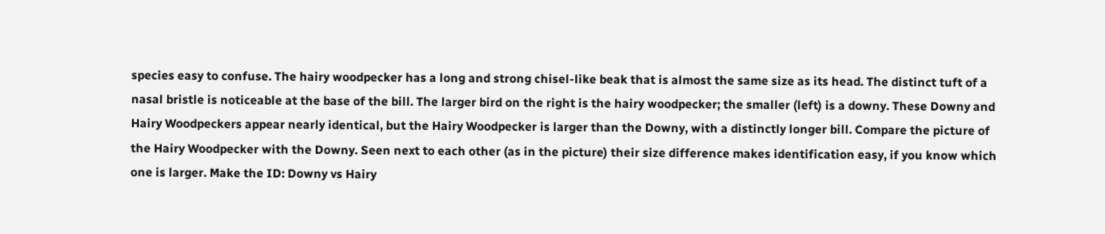species easy to confuse. The hairy woodpecker has a long and strong chisel-like beak that is almost the same size as its head. The distinct tuft of a nasal bristle is noticeable at the base of the bill. The larger bird on the right is the hairy woodpecker; the smaller (left) is a downy. These Downy and Hairy Woodpeckers appear nearly identical, but the Hairy Woodpecker is larger than the Downy, with a distinctly longer bill. Compare the picture of the Hairy Woodpecker with the Downy. Seen next to each other (as in the picture) their size difference makes identification easy, if you know which one is larger. Make the ID: Downy vs Hairy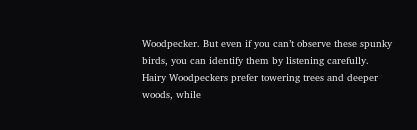Woodpecker. But even if you can’t observe these spunky birds, you can identify them by listening carefully. Hairy Woodpeckers prefer towering trees and deeper woods, while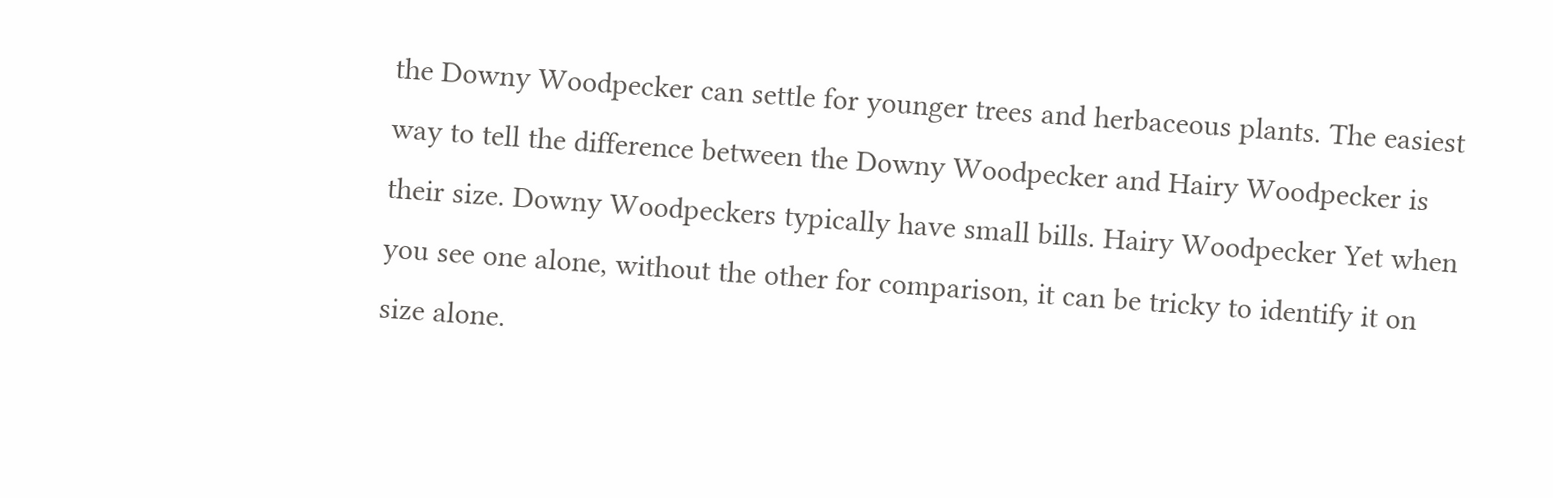the Downy Woodpecker can settle for younger trees and herbaceous plants. The easiest way to tell the difference between the Downy Woodpecker and Hairy Woodpecker is their size. Downy Woodpeckers typically have small bills. Hairy Woodpecker Yet when you see one alone, without the other for comparison, it can be tricky to identify it on size alone.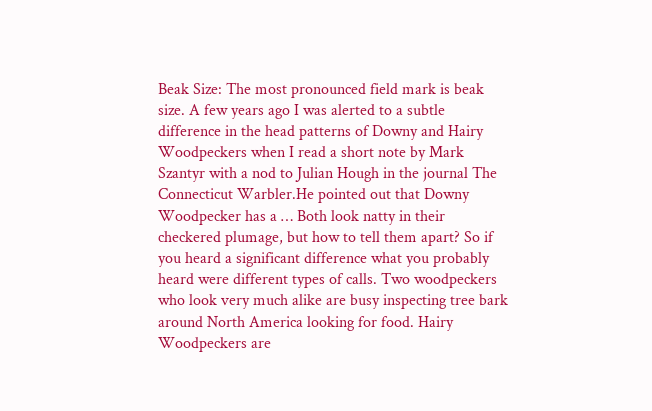Beak Size: The most pronounced field mark is beak size. A few years ago I was alerted to a subtle difference in the head patterns of Downy and Hairy Woodpeckers when I read a short note by Mark Szantyr with a nod to Julian Hough in the journal The Connecticut Warbler.He pointed out that Downy Woodpecker has a … Both look natty in their checkered plumage, but how to tell them apart? So if you heard a significant difference what you probably heard were different types of calls. Two woodpeckers who look very much alike are busy inspecting tree bark around North America looking for food. Hairy Woodpeckers are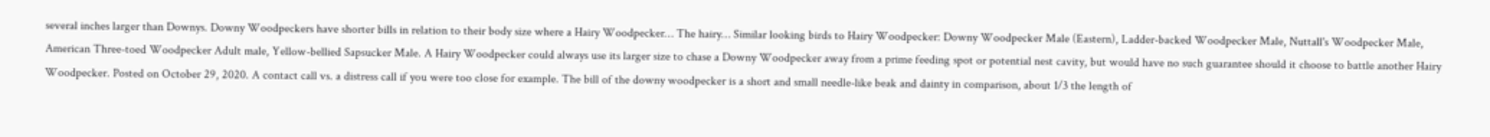several inches larger than Downys. Downy Woodpeckers have shorter bills in relation to their body size where a Hairy Woodpecker… The hairy… Similar looking birds to Hairy Woodpecker: Downy Woodpecker Male (Eastern), Ladder-backed Woodpecker Male, Nuttall's Woodpecker Male, American Three-toed Woodpecker Adult male, Yellow-bellied Sapsucker Male. A Hairy Woodpecker could always use its larger size to chase a Downy Woodpecker away from a prime feeding spot or potential nest cavity, but would have no such guarantee should it choose to battle another Hairy Woodpecker. Posted on October 29, 2020. A contact call vs. a distress call if you were too close for example. The bill of the downy woodpecker is a short and small needle-like beak and dainty in comparison, about 1/3 the length of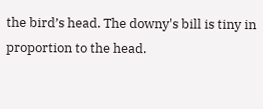the bird’s head. The downy's bill is tiny in proportion to the head.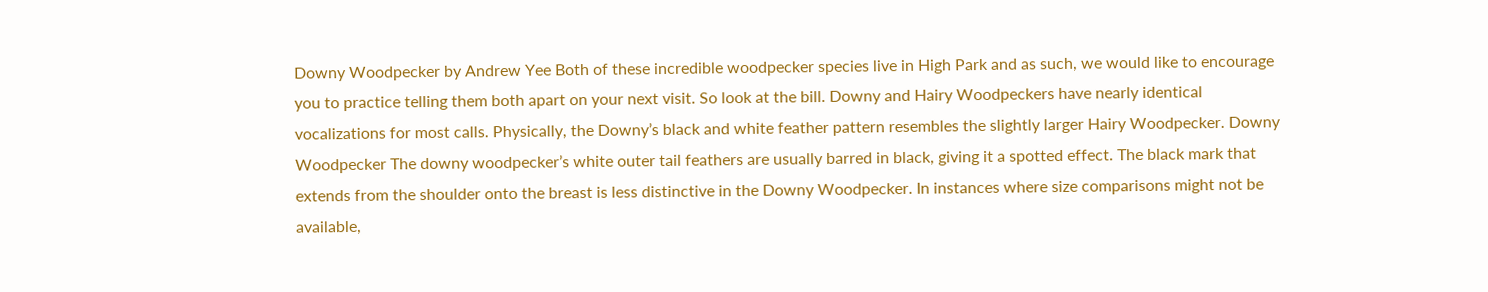Downy Woodpecker by Andrew Yee Both of these incredible woodpecker species live in High Park and as such, we would like to encourage you to practice telling them both apart on your next visit. So look at the bill. Downy and Hairy Woodpeckers have nearly identical vocalizations for most calls. Physically, the Downy’s black and white feather pattern resembles the slightly larger Hairy Woodpecker. Downy Woodpecker The downy woodpecker’s white outer tail feathers are usually barred in black, giving it a spotted effect. The black mark that extends from the shoulder onto the breast is less distinctive in the Downy Woodpecker. In instances where size comparisons might not be available,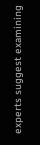experts suggest examining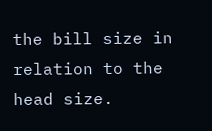the bill size in relation to the head size.